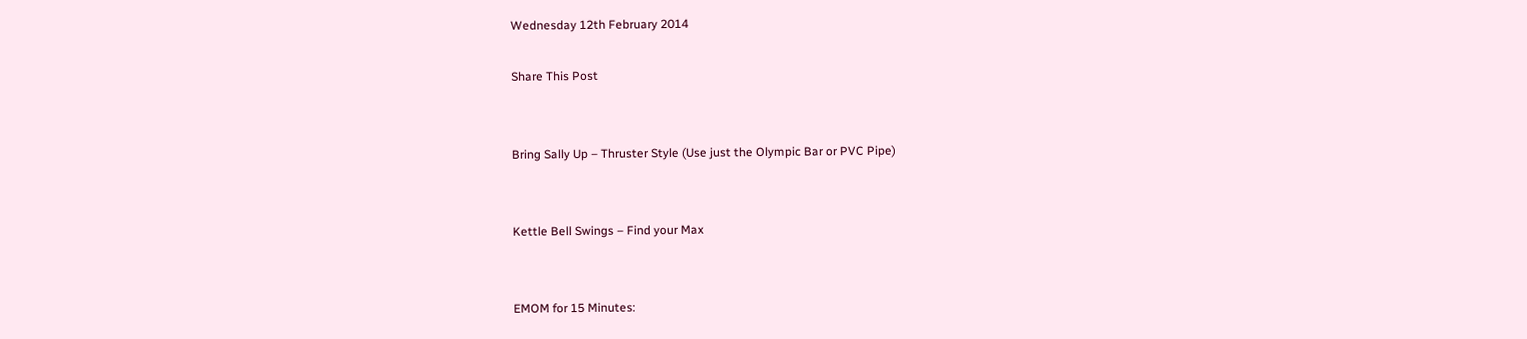Wednesday 12th February 2014

Share This Post


Bring Sally Up – Thruster Style (Use just the Olympic Bar or PVC Pipe)


Kettle Bell Swings – Find your Max


EMOM for 15 Minutes: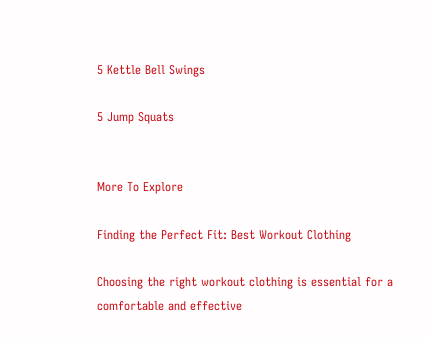5 Kettle Bell Swings

5 Jump Squats


More To Explore

Finding the Perfect Fit: Best Workout Clothing

Choosing the right workout clothing is essential for a comfortable and effective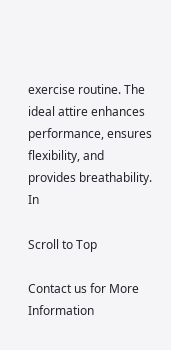exercise routine. The ideal attire enhances performance, ensures flexibility, and provides breathability. In

Scroll to Top

Contact us for More Information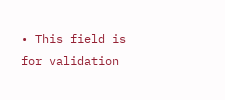• This field is for validation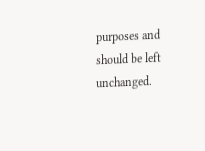purposes and should be left unchanged.